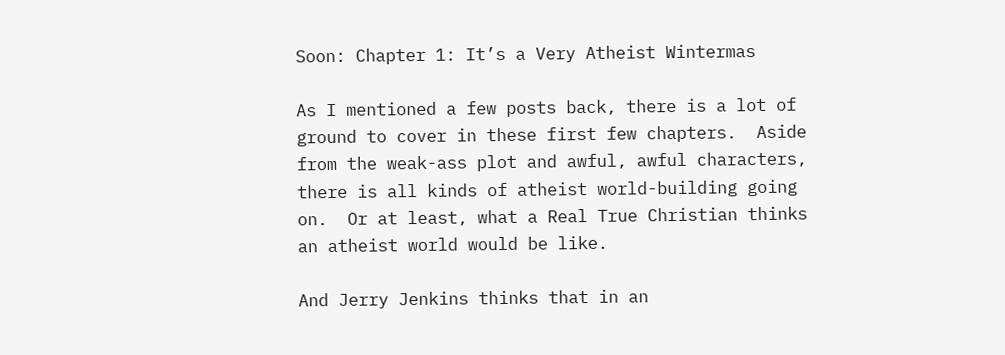Soon: Chapter 1: It’s a Very Atheist Wintermas

As I mentioned a few posts back, there is a lot of ground to cover in these first few chapters.  Aside from the weak-ass plot and awful, awful characters, there is all kinds of atheist world-building going on.  Or at least, what a Real True Christian thinks an atheist world would be like.

And Jerry Jenkins thinks that in an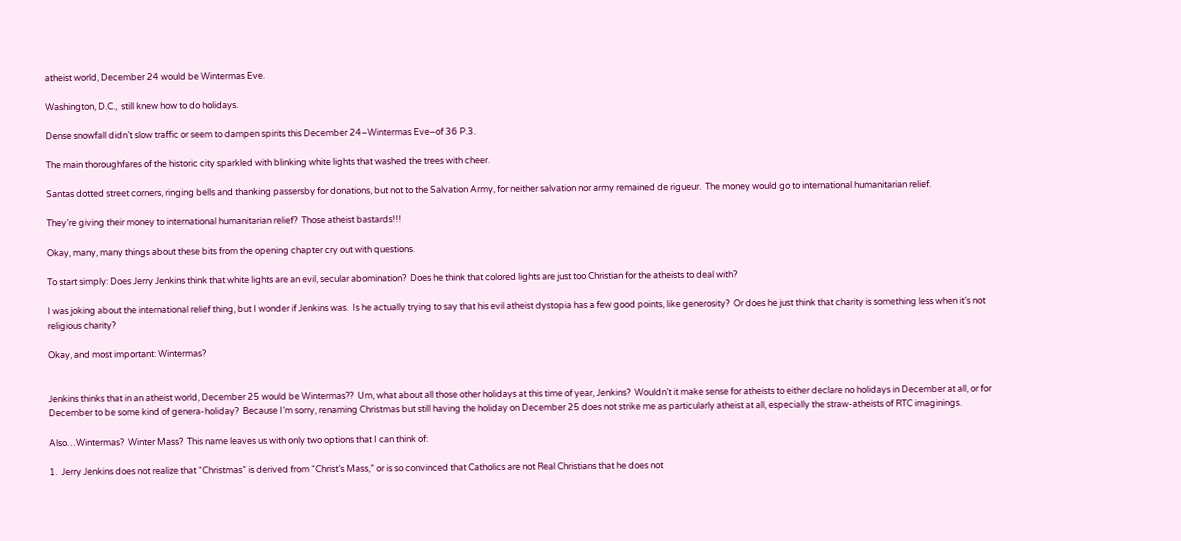atheist world, December 24 would be Wintermas Eve.

Washington, D.C.,  still knew how to do holidays.

Dense snowfall didn’t slow traffic or seem to dampen spirits this December 24–Wintermas Eve–of 36 P.3.

The main thoroughfares of the historic city sparkled with blinking white lights that washed the trees with cheer.

Santas dotted street corners, ringing bells and thanking passersby for donations, but not to the Salvation Army, for neither salvation nor army remained de rigueur.  The money would go to international humanitarian relief.

They’re giving their money to international humanitarian relief?  Those atheist bastards!!!

Okay, many, many things about these bits from the opening chapter cry out with questions.

To start simply: Does Jerry Jenkins think that white lights are an evil, secular abomination?  Does he think that colored lights are just too Christian for the atheists to deal with?

I was joking about the international relief thing, but I wonder if Jenkins was.  Is he actually trying to say that his evil atheist dystopia has a few good points, like generosity?  Or does he just think that charity is something less when it’s not religious charity?

Okay, and most important: Wintermas?


Jenkins thinks that in an atheist world, December 25 would be Wintermas??  Um, what about all those other holidays at this time of year, Jenkins?  Wouldn’t it make sense for atheists to either declare no holidays in December at all, or for December to be some kind of genera-holiday?  Because I’m sorry, renaming Christmas but still having the holiday on December 25 does not strike me as particularly atheist at all, especially the straw-atheists of RTC imaginings.

Also…Wintermas?  Winter Mass?  This name leaves us with only two options that I can think of:

1.  Jerry Jenkins does not realize that “Christmas” is derived from “Christ’s Mass,” or is so convinced that Catholics are not Real Christians that he does not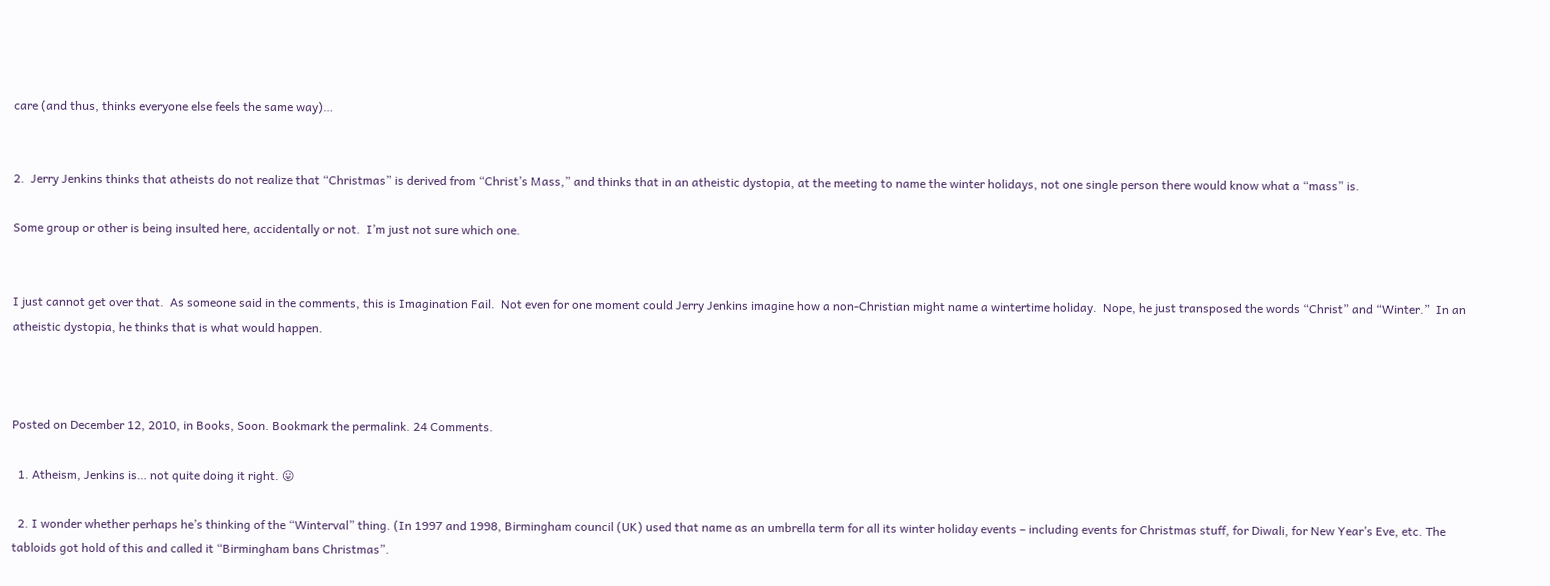care (and thus, thinks everyone else feels the same way)…


2.  Jerry Jenkins thinks that atheists do not realize that “Christmas” is derived from “Christ’s Mass,” and thinks that in an atheistic dystopia, at the meeting to name the winter holidays, not one single person there would know what a “mass” is.

Some group or other is being insulted here, accidentally or not.  I’m just not sure which one.


I just cannot get over that.  As someone said in the comments, this is Imagination Fail.  Not even for one moment could Jerry Jenkins imagine how a non-Christian might name a wintertime holiday.  Nope, he just transposed the words “Christ” and “Winter.”  In an atheistic dystopia, he thinks that is what would happen.



Posted on December 12, 2010, in Books, Soon. Bookmark the permalink. 24 Comments.

  1. Atheism, Jenkins is… not quite doing it right. 😛

  2. I wonder whether perhaps he’s thinking of the “Winterval” thing. (In 1997 and 1998, Birmingham council (UK) used that name as an umbrella term for all its winter holiday events – including events for Christmas stuff, for Diwali, for New Year’s Eve, etc. The tabloids got hold of this and called it “Birmingham bans Christmas”.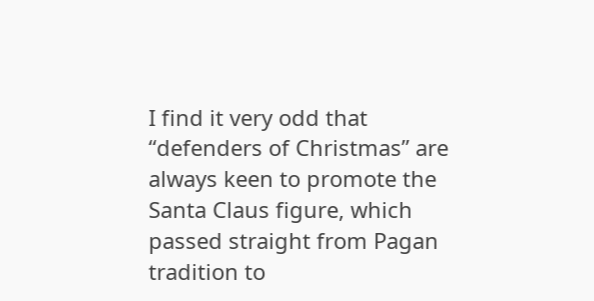I find it very odd that “defenders of Christmas” are always keen to promote the Santa Claus figure, which passed straight from Pagan tradition to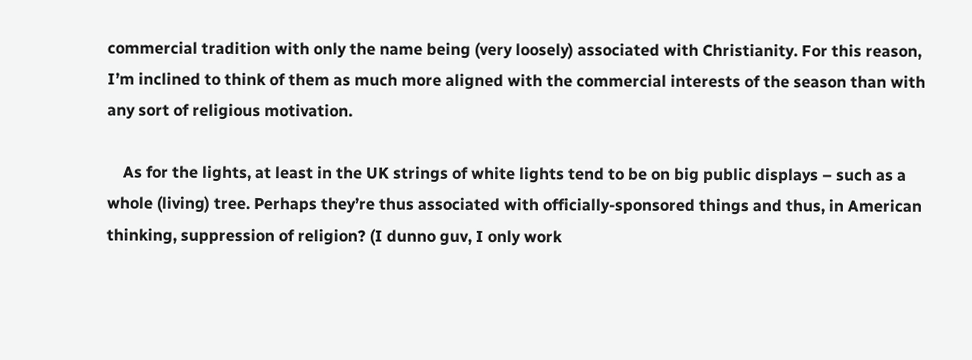commercial tradition with only the name being (very loosely) associated with Christianity. For this reason, I’m inclined to think of them as much more aligned with the commercial interests of the season than with any sort of religious motivation.

    As for the lights, at least in the UK strings of white lights tend to be on big public displays – such as a whole (living) tree. Perhaps they’re thus associated with officially-sponsored things and thus, in American thinking, suppression of religion? (I dunno guv, I only work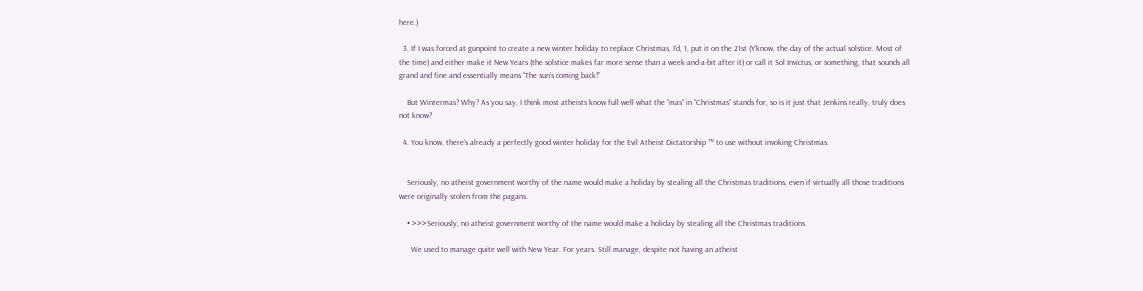here.)

  3. If I was forced at gunpoint to create a new winter holiday to replace Christmas, I’d, 1, put it on the 21st (Y’know, the day of the actual solstice. Most of the time) and either make it New Years (the solstice makes far more sense than a week-and-a-bit after it) or call it Sol Invictus, or something, that sounds all grand and fine and essentially means “The sun’s coming back!”

    But Wintermas? Why? As you say, I think most atheists know full well what the “mas” in “Christmas” stands for, so is it just that Jenkins really, truly does not know?

  4. You know, there’s already a perfectly good winter holiday for the Evil Atheist Dictatorship ™ to use without invoking Christmas.


    Seriously, no atheist government worthy of the name would make a holiday by stealing all the Christmas traditions, even if virtually all those traditions were originally stolen from the pagans.

    • >>>Seriously, no atheist government worthy of the name would make a holiday by stealing all the Christmas traditions

      We used to manage quite well with New Year. For years. Still manage, despite not having an atheist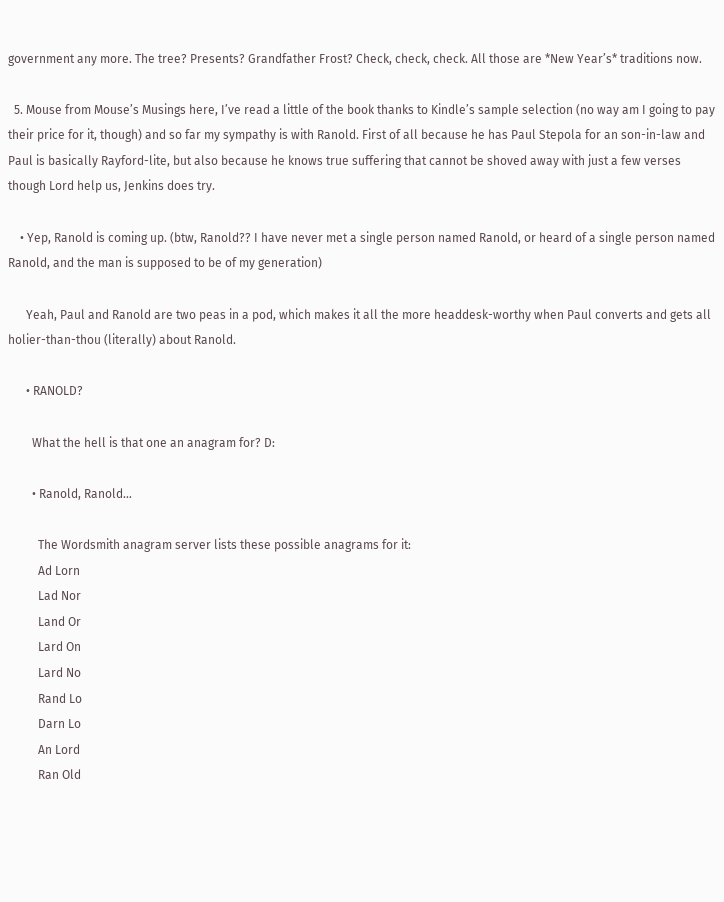government any more. The tree? Presents? Grandfather Frost? Check, check, check. All those are *New Year’s* traditions now.

  5. Mouse from Mouse’s Musings here, I’ve read a little of the book thanks to Kindle’s sample selection (no way am I going to pay their price for it, though) and so far my sympathy is with Ranold. First of all because he has Paul Stepola for an son-in-law and Paul is basically Rayford-lite, but also because he knows true suffering that cannot be shoved away with just a few verses though Lord help us, Jenkins does try.

    • Yep, Ranold is coming up. (btw, Ranold?? I have never met a single person named Ranold, or heard of a single person named Ranold, and the man is supposed to be of my generation)

      Yeah, Paul and Ranold are two peas in a pod, which makes it all the more headdesk-worthy when Paul converts and gets all holier-than-thou (literally) about Ranold.

      • RANOLD?

        What the hell is that one an anagram for? D:

        • Ranold, Ranold…

          The Wordsmith anagram server lists these possible anagrams for it:
          Ad Lorn
          Lad Nor
          Land Or
          Lard On
          Lard No
          Rand Lo
          Darn Lo
          An Lord
          Ran Old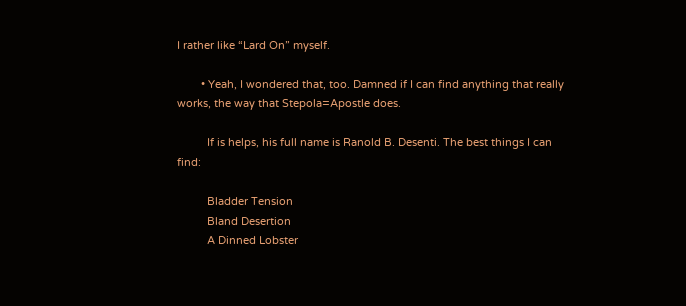I rather like “Lard On” myself.

        • Yeah, I wondered that, too. Damned if I can find anything that really works, the way that Stepola=Apostle does.

          If is helps, his full name is Ranold B. Desenti. The best things I can find:

          Bladder Tension
          Bland Desertion
          A Dinned Lobster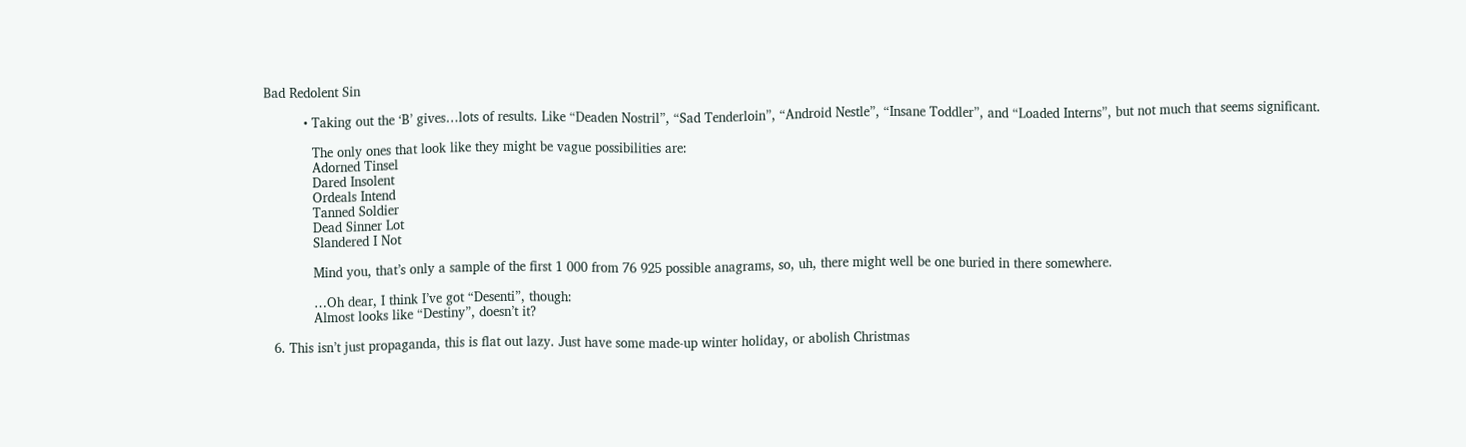Bad Redolent Sin

          • Taking out the ‘B’ gives…lots of results. Like “Deaden Nostril”, “Sad Tenderloin”, “Android Nestle”, “Insane Toddler”, and “Loaded Interns”, but not much that seems significant.

            The only ones that look like they might be vague possibilities are:
            Adorned Tinsel
            Dared Insolent
            Ordeals Intend
            Tanned Soldier
            Dead Sinner Lot
            Slandered I Not

            Mind you, that’s only a sample of the first 1 000 from 76 925 possible anagrams, so, uh, there might well be one buried in there somewhere.

            …Oh dear, I think I’ve got “Desenti”, though:
            Almost looks like “Destiny”, doesn’t it?

  6. This isn’t just propaganda, this is flat out lazy. Just have some made-up winter holiday, or abolish Christmas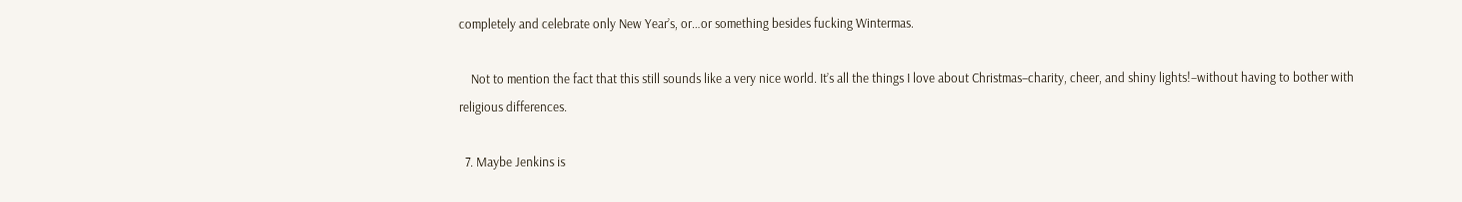completely and celebrate only New Year’s, or…or something besides fucking Wintermas.

    Not to mention the fact that this still sounds like a very nice world. It’s all the things I love about Christmas–charity, cheer, and shiny lights!–without having to bother with religious differences.

  7. Maybe Jenkins is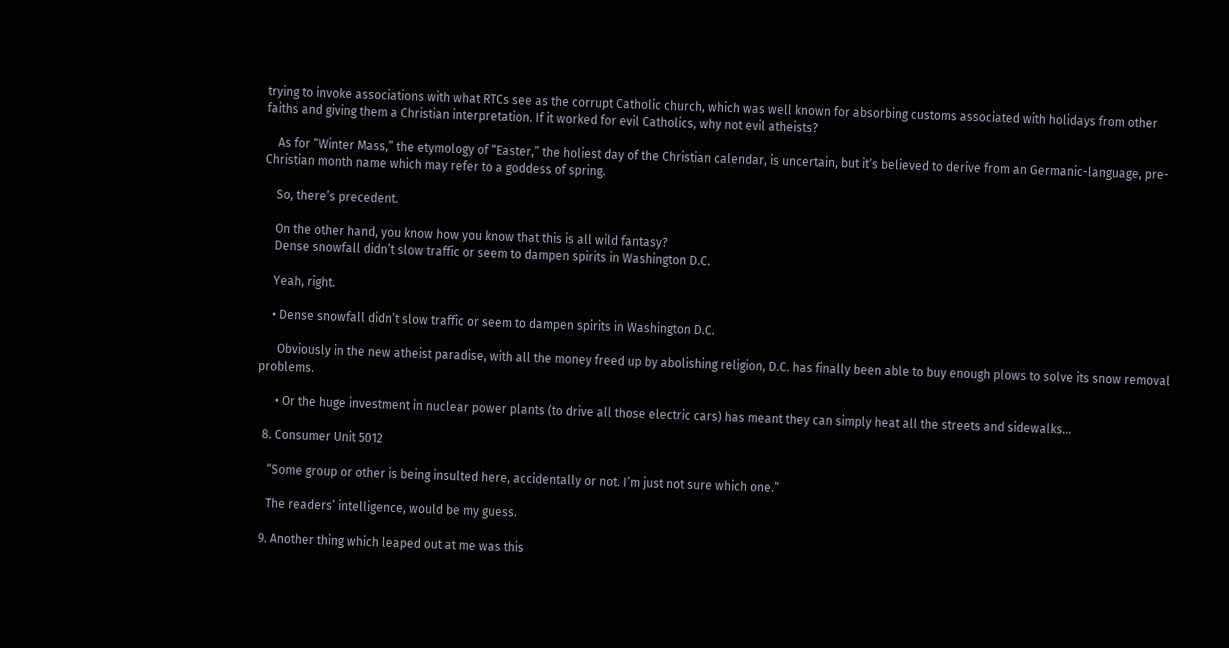trying to invoke associations with what RTCs see as the corrupt Catholic church, which was well known for absorbing customs associated with holidays from other faiths and giving them a Christian interpretation. If it worked for evil Catholics, why not evil atheists?

    As for “Winter Mass,” the etymology of “Easter,” the holiest day of the Christian calendar, is uncertain, but it’s believed to derive from an Germanic-language, pre-Christian month name which may refer to a goddess of spring.

    So, there’s precedent.

    On the other hand, you know how you know that this is all wild fantasy?
    Dense snowfall didn’t slow traffic or seem to dampen spirits in Washington D.C.

    Yeah, right.

    • Dense snowfall didn’t slow traffic or seem to dampen spirits in Washington D.C.

      Obviously in the new atheist paradise, with all the money freed up by abolishing religion, D.C. has finally been able to buy enough plows to solve its snow removal problems.

      • Or the huge investment in nuclear power plants (to drive all those electric cars) has meant they can simply heat all the streets and sidewalks…

  8. Consumer Unit 5012

    “Some group or other is being insulted here, accidentally or not. I’m just not sure which one.”

    The readers’ intelligence, would be my guess.

  9. Another thing which leaped out at me was this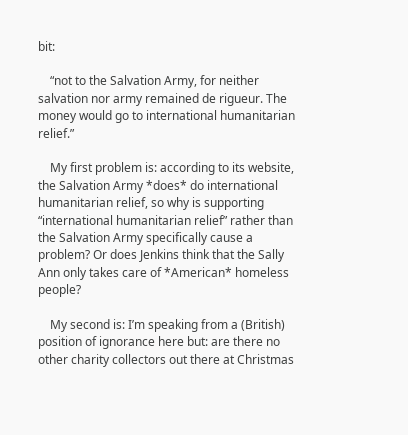bit:

    “not to the Salvation Army, for neither salvation nor army remained de rigueur. The money would go to international humanitarian relief.”

    My first problem is: according to its website, the Salvation Army *does* do international humanitarian relief, so why is supporting “international humanitarian relief” rather than the Salvation Army specifically cause a problem? Or does Jenkins think that the Sally Ann only takes care of *American* homeless people?

    My second is: I’m speaking from a (British) position of ignorance here but: are there no other charity collectors out there at Christmas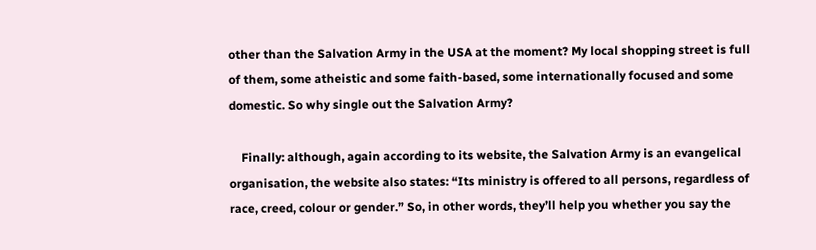other than the Salvation Army in the USA at the moment? My local shopping street is full of them, some atheistic and some faith-based, some internationally focused and some domestic. So why single out the Salvation Army?

    Finally: although, again according to its website, the Salvation Army is an evangelical organisation, the website also states: “Its ministry is offered to all persons, regardless of race, creed, colour or gender.” So, in other words, they’ll help you whether you say the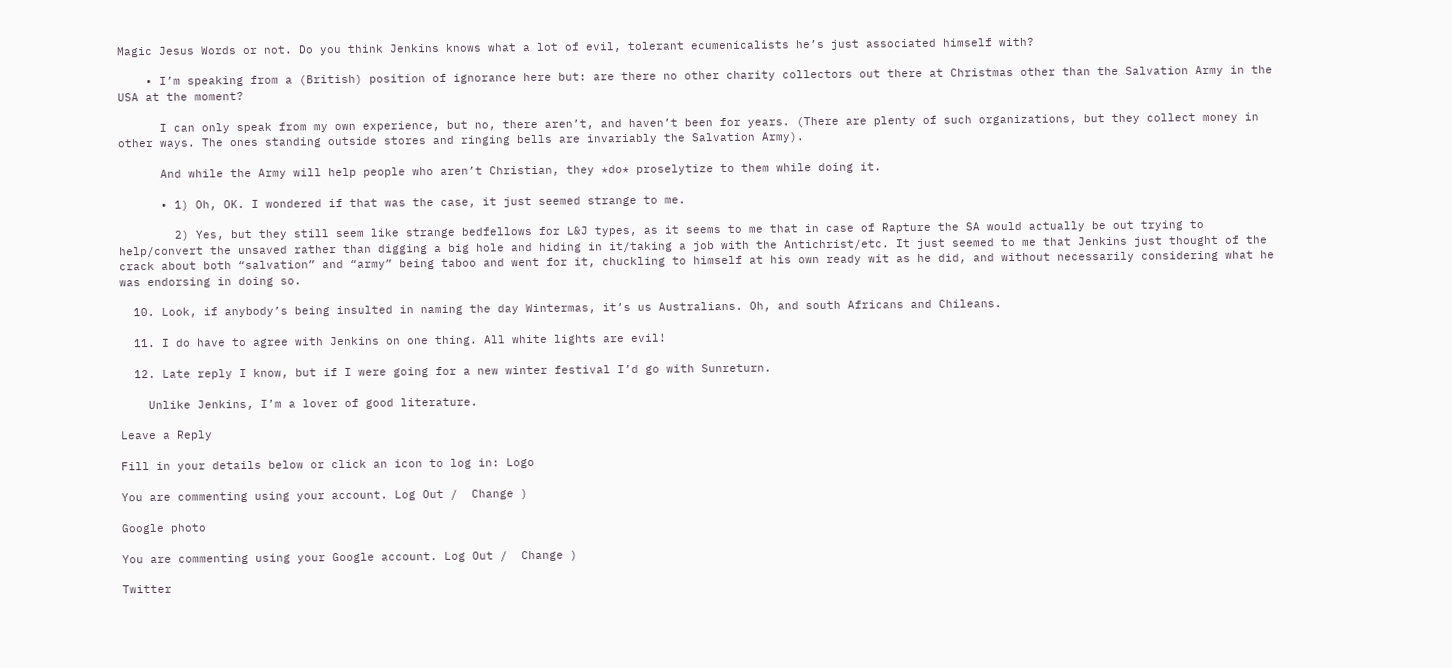Magic Jesus Words or not. Do you think Jenkins knows what a lot of evil, tolerant ecumenicalists he’s just associated himself with?

    • I’m speaking from a (British) position of ignorance here but: are there no other charity collectors out there at Christmas other than the Salvation Army in the USA at the moment?

      I can only speak from my own experience, but no, there aren’t, and haven’t been for years. (There are plenty of such organizations, but they collect money in other ways. The ones standing outside stores and ringing bells are invariably the Salvation Army).

      And while the Army will help people who aren’t Christian, they *do* proselytize to them while doing it.

      • 1) Oh, OK. I wondered if that was the case, it just seemed strange to me.

        2) Yes, but they still seem like strange bedfellows for L&J types, as it seems to me that in case of Rapture the SA would actually be out trying to help/convert the unsaved rather than digging a big hole and hiding in it/taking a job with the Antichrist/etc. It just seemed to me that Jenkins just thought of the crack about both “salvation” and “army” being taboo and went for it, chuckling to himself at his own ready wit as he did, and without necessarily considering what he was endorsing in doing so.

  10. Look, if anybody’s being insulted in naming the day Wintermas, it’s us Australians. Oh, and south Africans and Chileans.

  11. I do have to agree with Jenkins on one thing. All white lights are evil!

  12. Late reply I know, but if I were going for a new winter festival I’d go with Sunreturn.

    Unlike Jenkins, I’m a lover of good literature.

Leave a Reply

Fill in your details below or click an icon to log in: Logo

You are commenting using your account. Log Out /  Change )

Google photo

You are commenting using your Google account. Log Out /  Change )

Twitter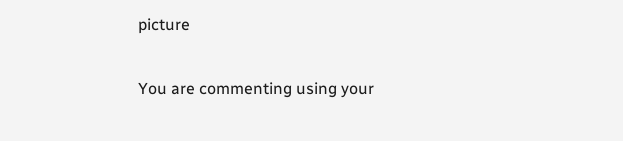picture

You are commenting using your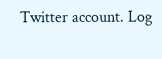Twitter account. Log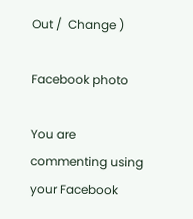Out /  Change )

Facebook photo

You are commenting using your Facebook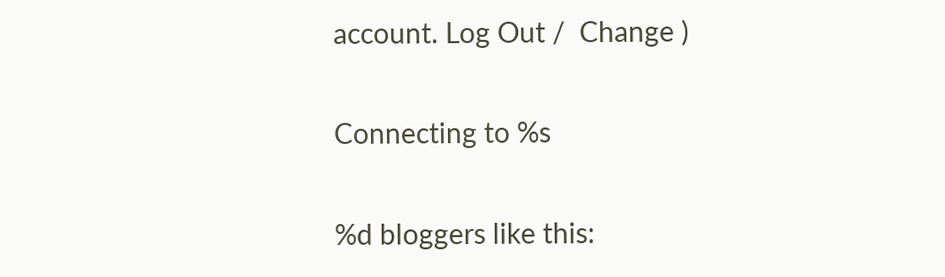account. Log Out /  Change )

Connecting to %s

%d bloggers like this: